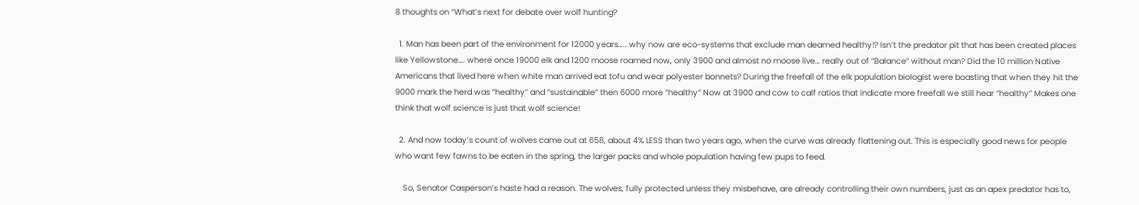8 thoughts on “What’s next for debate over wolf hunting?

  1. Man has been part of the environment for 12000 years….. why now are eco-systems that exclude man deamed healthy!? Isn’t the predator pit that has been created places like Yellowstone…. where once 19000 elk and 1200 moose roamed now, only 3900 and almost no moose live… really out of “Balance” without man? Did the 10 million Native Americans that lived here when white man arrived eat tofu and wear polyester bonnets? During the freefall of the elk population biologist were boasting that when they hit the 9000 mark the herd was “healthy” and “sustainable” then 6000 more “healthy” Now at 3900 and cow to calf ratios that indicate more freefall we still hear “healthy” Makes one think that wolf science is just that wolf science!

  2. And now today’s count of wolves came out at 658, about 4% LESS than two years ago, when the curve was already flattening out. This is especially good news for people who want few fawns to be eaten in the spring, the larger packs and whole population having few pups to feed.

    So, Senator Casperson’s haste had a reason. The wolves, fully protected unless they misbehave, are already controlling their own numbers, just as an apex predator has to,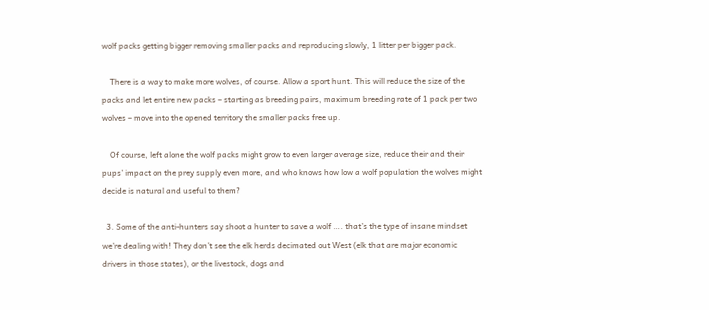wolf packs getting bigger removing smaller packs and reproducing slowly, 1 litter per bigger pack.

    There is a way to make more wolves, of course. Allow a sport hunt. This will reduce the size of the packs and let entire new packs – starting as breeding pairs, maximum breeding rate of 1 pack per two wolves – move into the opened territory the smaller packs free up.

    Of course, left alone the wolf packs might grow to even larger average size, reduce their and their pups’ impact on the prey supply even more, and who knows how low a wolf population the wolves might decide is natural and useful to them?

  3. Some of the anti-hunters say shoot a hunter to save a wolf …. that’s the type of insane mindset we’re dealing with! They don’t see the elk herds decimated out West (elk that are major economic drivers in those states), or the livestock, dogs and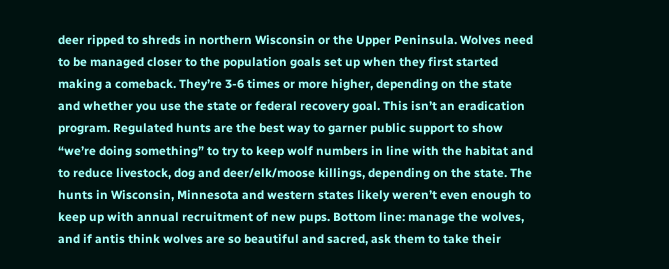deer ripped to shreds in northern Wisconsin or the Upper Peninsula. Wolves need to be managed closer to the population goals set up when they first started making a comeback. They’re 3-6 times or more higher, depending on the state and whether you use the state or federal recovery goal. This isn’t an eradication program. Regulated hunts are the best way to garner public support to show “we’re doing something” to try to keep wolf numbers in line with the habitat and to reduce livestock, dog and deer/elk/moose killings, depending on the state. The hunts in Wisconsin, Minnesota and western states likely weren’t even enough to keep up with annual recruitment of new pups. Bottom line: manage the wolves, and if antis think wolves are so beautiful and sacred, ask them to take their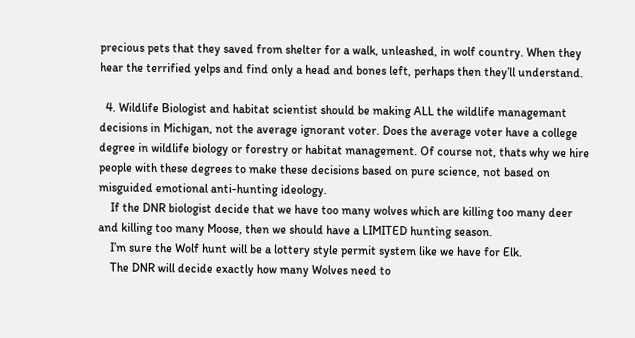precious pets that they saved from shelter for a walk, unleashed, in wolf country. When they hear the terrified yelps and find only a head and bones left, perhaps then they’ll understand.

  4. Wildlife Biologist and habitat scientist should be making ALL the wildlife managemant decisions in Michigan, not the average ignorant voter. Does the average voter have a college degree in wildlife biology or forestry or habitat management. Of course not, thats why we hire people with these degrees to make these decisions based on pure science, not based on misguided emotional anti-hunting ideology.
    If the DNR biologist decide that we have too many wolves which are killing too many deer and killing too many Moose, then we should have a LIMITED hunting season.
    I’m sure the Wolf hunt will be a lottery style permit system like we have for Elk.
    The DNR will decide exactly how many Wolves need to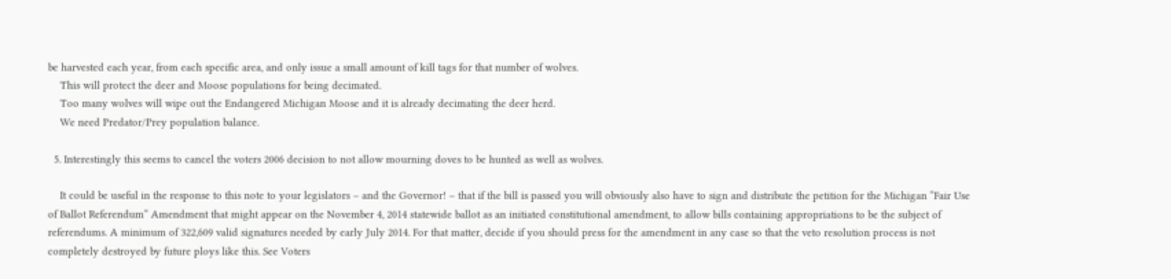be harvested each year, from each specific area, and only issue a small amount of kill tags for that number of wolves.
    This will protect the deer and Moose populations for being decimated.
    Too many wolves will wipe out the Endangered Michigan Moose and it is already decimating the deer herd.
    We need Predator/Prey population balance.

  5. Interestingly this seems to cancel the voters 2006 decision to not allow mourning doves to be hunted as well as wolves.

    It could be useful in the response to this note to your legislators – and the Governor! – that if the bill is passed you will obviously also have to sign and distribute the petition for the Michigan “Fair Use of Ballot Referendum” Amendment that might appear on the November 4, 2014 statewide ballot as an initiated constitutional amendment, to allow bills containing appropriations to be the subject of referendums. A minimum of 322,609 valid signatures needed by early July 2014. For that matter, decide if you should press for the amendment in any case so that the veto resolution process is not completely destroyed by future ploys like this. See Voters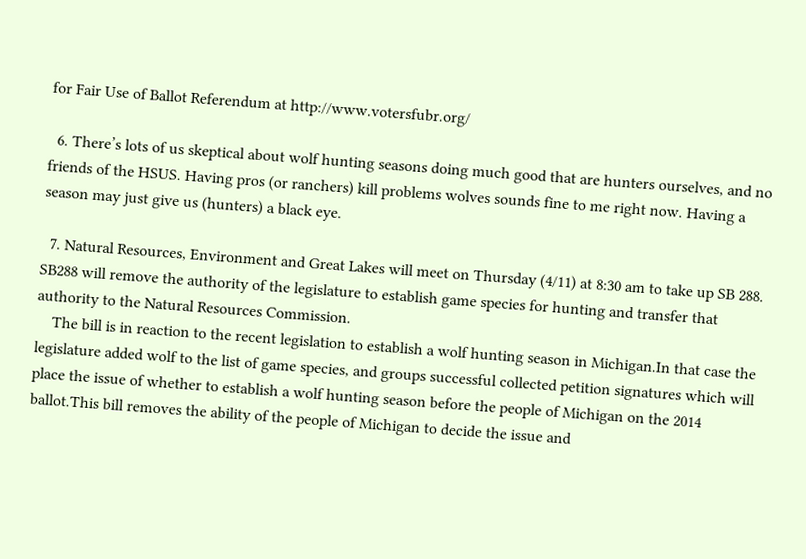for Fair Use of Ballot Referendum at http://www.votersfubr.org/

  6. There’s lots of us skeptical about wolf hunting seasons doing much good that are hunters ourselves, and no friends of the HSUS. Having pros (or ranchers) kill problems wolves sounds fine to me right now. Having a season may just give us (hunters) a black eye.

  7. Natural Resources, Environment and Great Lakes will meet on Thursday (4/11) at 8:30 am to take up SB 288. SB288 will remove the authority of the legislature to establish game species for hunting and transfer that authority to the Natural Resources Commission.
    The bill is in reaction to the recent legislation to establish a wolf hunting season in Michigan.In that case the legislature added wolf to the list of game species, and groups successful collected petition signatures which will place the issue of whether to establish a wolf hunting season before the people of Michigan on the 2014 ballot.This bill removes the ability of the people of Michigan to decide the issue and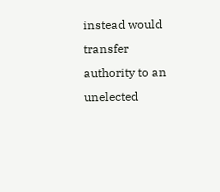instead would transfer authority to an unelected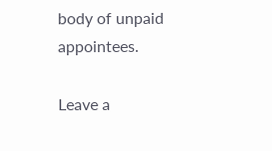body of unpaid appointees.

Leave a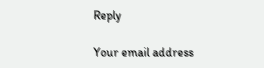Reply

Your email address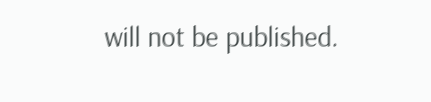will not be published.